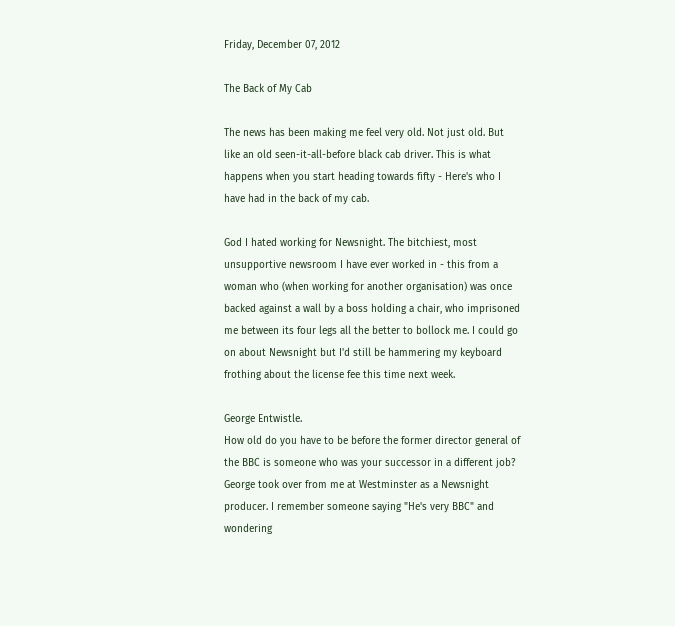Friday, December 07, 2012

The Back of My Cab

The news has been making me feel very old. Not just old. But like an old seen-it-all-before black cab driver. This is what happens when you start heading towards fifty - Here's who I have had in the back of my cab.

God I hated working for Newsnight. The bitchiest, most unsupportive newsroom I have ever worked in - this from a woman who (when working for another organisation) was once backed against a wall by a boss holding a chair, who imprisoned me between its four legs all the better to bollock me. I could go on about Newsnight but I'd still be hammering my keyboard frothing about the license fee this time next week.

George Entwistle.
How old do you have to be before the former director general of the BBC is someone who was your successor in a different job? George took over from me at Westminster as a Newsnight producer. I remember someone saying "He's very BBC" and wondering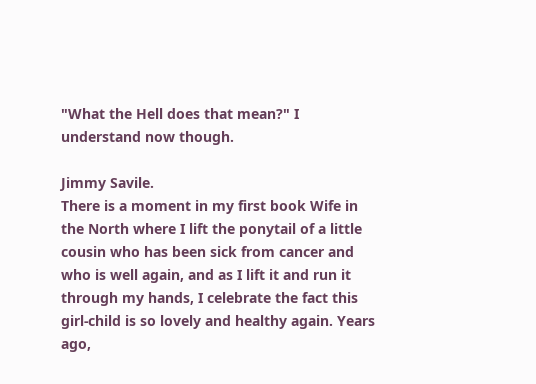"What the Hell does that mean?" I understand now though.

Jimmy Savile.
There is a moment in my first book Wife in the North where I lift the ponytail of a little cousin who has been sick from cancer and who is well again, and as I lift it and run it through my hands, I celebrate the fact this girl-child is so lovely and healthy again. Years ago,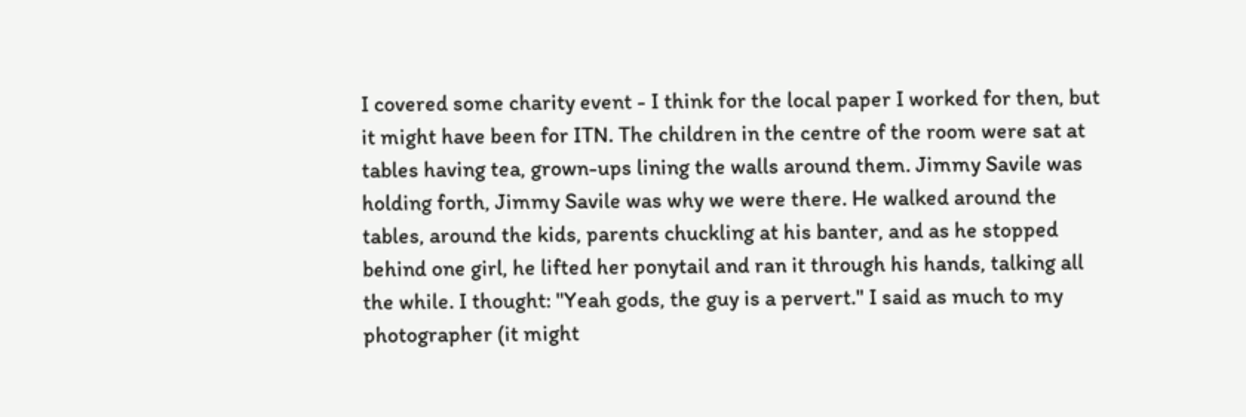I covered some charity event - I think for the local paper I worked for then, but it might have been for ITN. The children in the centre of the room were sat at tables having tea, grown-ups lining the walls around them. Jimmy Savile was holding forth, Jimmy Savile was why we were there. He walked around the tables, around the kids, parents chuckling at his banter, and as he stopped behind one girl, he lifted her ponytail and ran it through his hands, talking all the while. I thought: "Yeah gods, the guy is a pervert." I said as much to my photographer (it might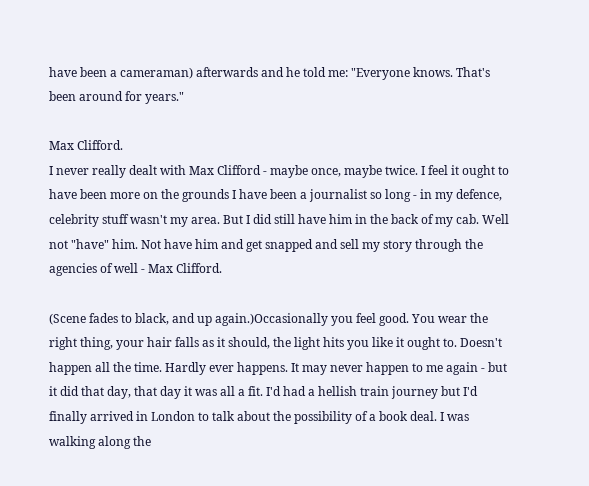have been a cameraman) afterwards and he told me: "Everyone knows. That's been around for years."

Max Clifford.
I never really dealt with Max Clifford - maybe once, maybe twice. I feel it ought to have been more on the grounds I have been a journalist so long - in my defence, celebrity stuff wasn't my area. But I did still have him in the back of my cab. Well not "have" him. Not have him and get snapped and sell my story through the agencies of well - Max Clifford.

(Scene fades to black, and up again.)Occasionally you feel good. You wear the right thing, your hair falls as it should, the light hits you like it ought to. Doesn't happen all the time. Hardly ever happens. It may never happen to me again - but it did that day, that day it was all a fit. I'd had a hellish train journey but I'd finally arrived in London to talk about the possibility of a book deal. I was walking along the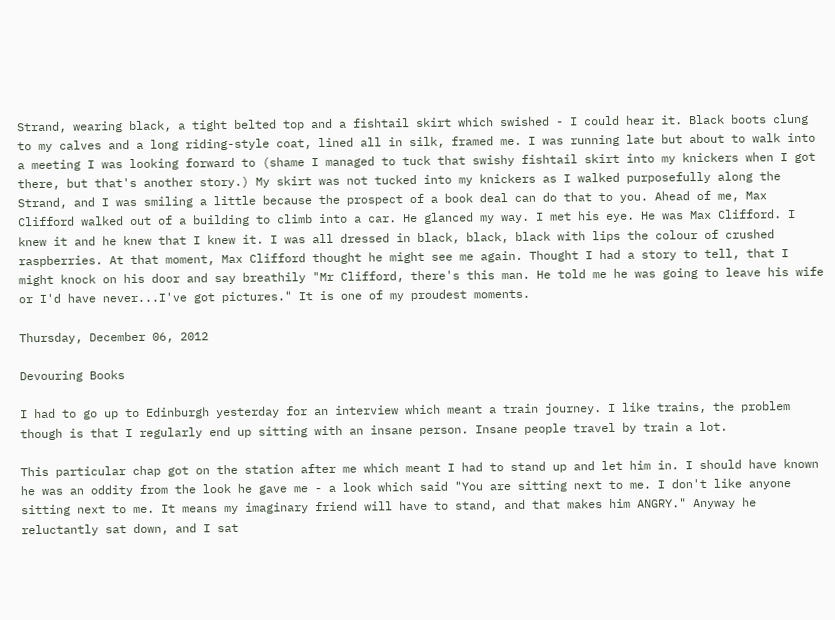Strand, wearing black, a tight belted top and a fishtail skirt which swished - I could hear it. Black boots clung to my calves and a long riding-style coat, lined all in silk, framed me. I was running late but about to walk into a meeting I was looking forward to (shame I managed to tuck that swishy fishtail skirt into my knickers when I got there, but that's another story.) My skirt was not tucked into my knickers as I walked purposefully along the Strand, and I was smiling a little because the prospect of a book deal can do that to you. Ahead of me, Max Clifford walked out of a building to climb into a car. He glanced my way. I met his eye. He was Max Clifford. I knew it and he knew that I knew it. I was all dressed in black, black, black with lips the colour of crushed raspberries. At that moment, Max Clifford thought he might see me again. Thought I had a story to tell, that I might knock on his door and say breathily "Mr Clifford, there's this man. He told me he was going to leave his wife or I'd have never...I've got pictures." It is one of my proudest moments.

Thursday, December 06, 2012

Devouring Books

I had to go up to Edinburgh yesterday for an interview which meant a train journey. I like trains, the problem though is that I regularly end up sitting with an insane person. Insane people travel by train a lot.

This particular chap got on the station after me which meant I had to stand up and let him in. I should have known he was an oddity from the look he gave me - a look which said "You are sitting next to me. I don't like anyone sitting next to me. It means my imaginary friend will have to stand, and that makes him ANGRY." Anyway he reluctantly sat down, and I sat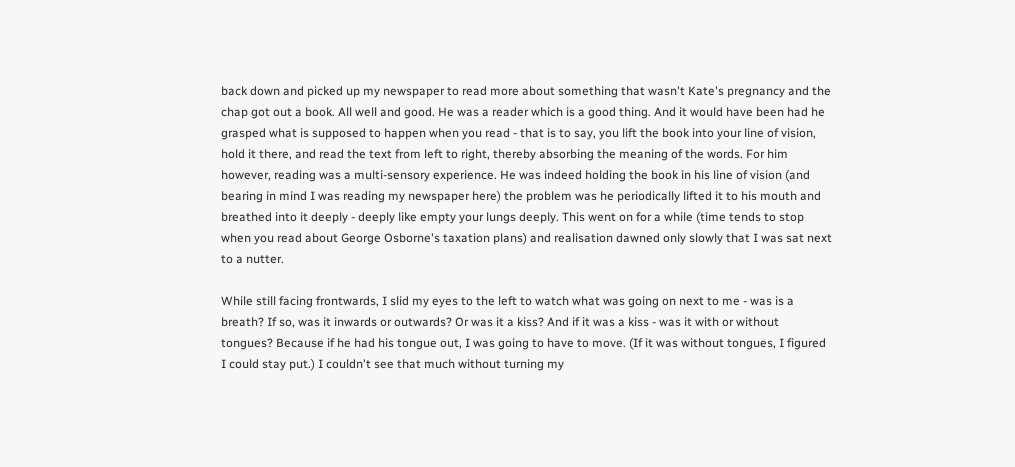back down and picked up my newspaper to read more about something that wasn't Kate's pregnancy and the chap got out a book. All well and good. He was a reader which is a good thing. And it would have been had he grasped what is supposed to happen when you read - that is to say, you lift the book into your line of vision, hold it there, and read the text from left to right, thereby absorbing the meaning of the words. For him however, reading was a multi-sensory experience. He was indeed holding the book in his line of vision (and bearing in mind I was reading my newspaper here) the problem was he periodically lifted it to his mouth and breathed into it deeply - deeply like empty your lungs deeply. This went on for a while (time tends to stop when you read about George Osborne's taxation plans) and realisation dawned only slowly that I was sat next to a nutter.

While still facing frontwards, I slid my eyes to the left to watch what was going on next to me - was is a breath? If so, was it inwards or outwards? Or was it a kiss? And if it was a kiss - was it with or without tongues? Because if he had his tongue out, I was going to have to move. (If it was without tongues, I figured I could stay put.) I couldn't see that much without turning my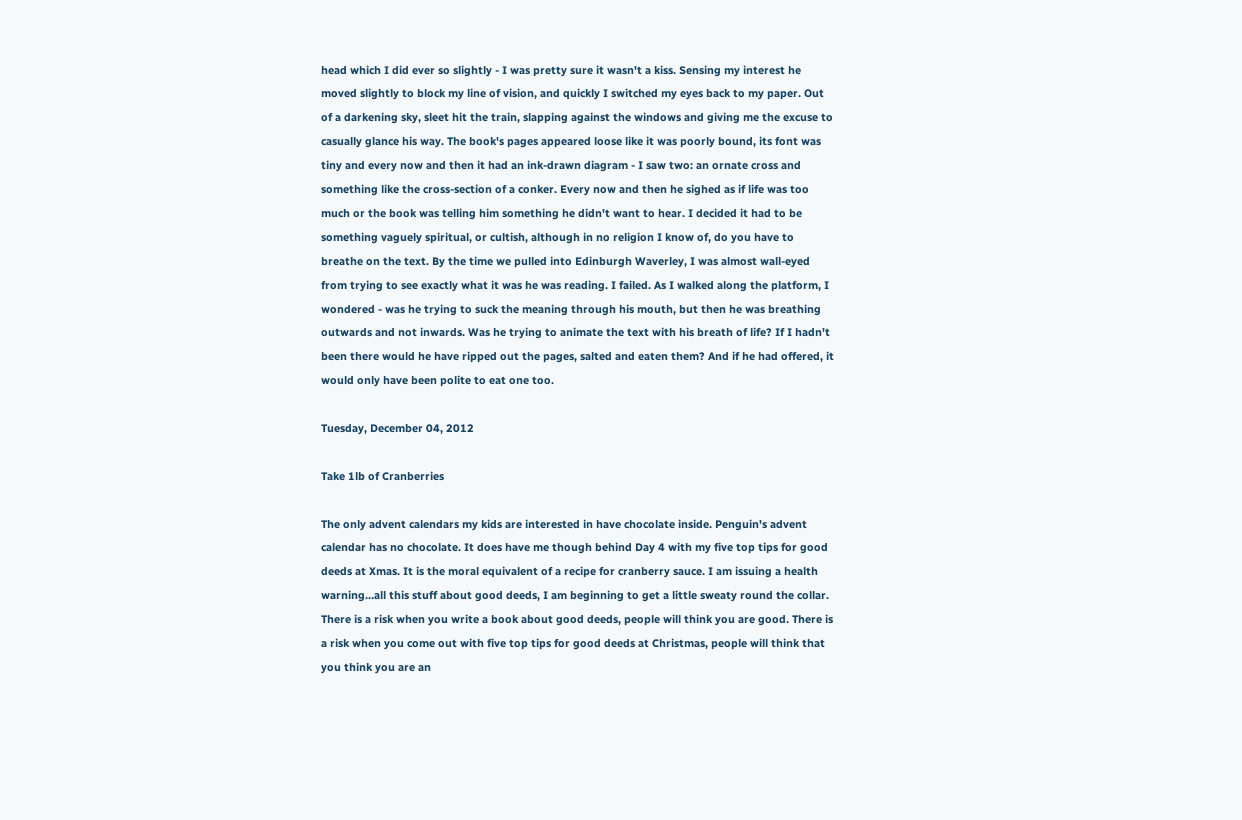head which I did ever so slightly - I was pretty sure it wasn't a kiss. Sensing my interest he moved slightly to block my line of vision, and quickly I switched my eyes back to my paper. Out of a darkening sky, sleet hit the train, slapping against the windows and giving me the excuse to casually glance his way. The book's pages appeared loose like it was poorly bound, its font was tiny and every now and then it had an ink-drawn diagram - I saw two: an ornate cross and something like the cross-section of a conker. Every now and then he sighed as if life was too much or the book was telling him something he didn't want to hear. I decided it had to be something vaguely spiritual, or cultish, although in no religion I know of, do you have to breathe on the text. By the time we pulled into Edinburgh Waverley, I was almost wall-eyed from trying to see exactly what it was he was reading. I failed. As I walked along the platform, I wondered - was he trying to suck the meaning through his mouth, but then he was breathing outwards and not inwards. Was he trying to animate the text with his breath of life? If I hadn't been there would he have ripped out the pages, salted and eaten them? And if he had offered, it would only have been polite to eat one too.

Tuesday, December 04, 2012

Take 1lb of Cranberries

The only advent calendars my kids are interested in have chocolate inside. Penguin's advent calendar has no chocolate. It does have me though behind Day 4 with my five top tips for good deeds at Xmas. It is the moral equivalent of a recipe for cranberry sauce. I am issuing a health warning...all this stuff about good deeds, I am beginning to get a little sweaty round the collar. There is a risk when you write a book about good deeds, people will think you are good. There is a risk when you come out with five top tips for good deeds at Christmas, people will think that you think you are an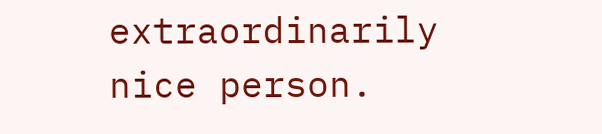extraordinarily nice person.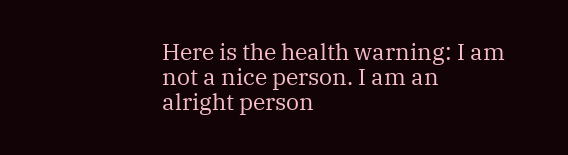Here is the health warning: I am not a nice person. I am an alright person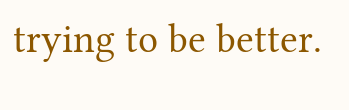trying to be better.